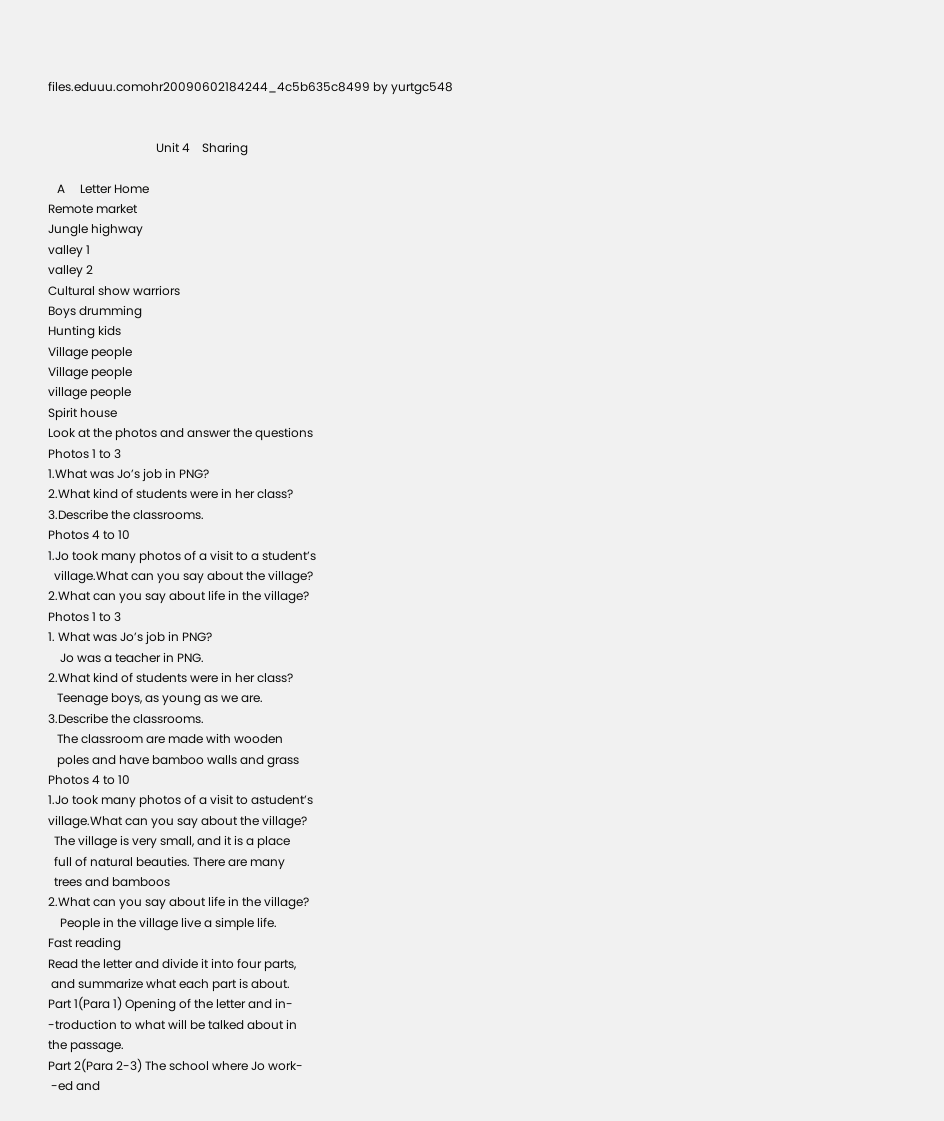files.eduuu.comohr20090602184244_4c5b635c8499 by yurtgc548


                                    Unit 4    Sharing

   A     Letter Home
Remote market
Jungle highway
valley 1
valley 2
Cultural show warriors
Boys drumming
Hunting kids
Village people
Village people
village people
Spirit house
Look at the photos and answer the questions
Photos 1 to 3
1.What was Jo’s job in PNG?
2.What kind of students were in her class?
3.Describe the classrooms.
Photos 4 to 10
1.Jo took many photos of a visit to a student’s
  village.What can you say about the village?
2.What can you say about life in the village?
Photos 1 to 3
1. What was Jo’s job in PNG?
    Jo was a teacher in PNG.
2.What kind of students were in her class?
   Teenage boys, as young as we are.
3.Describe the classrooms.
   The classroom are made with wooden
   poles and have bamboo walls and grass
Photos 4 to 10
1.Jo took many photos of a visit to astudent’s
village.What can you say about the village?
  The village is very small, and it is a place
  full of natural beauties. There are many
  trees and bamboos
2.What can you say about life in the village?
    People in the village live a simple life.
Fast reading
Read the letter and divide it into four parts,
 and summarize what each part is about.
Part 1(Para 1) Opening of the letter and in-
-troduction to what will be talked about in
the passage.
Part 2(Para 2-3) The school where Jo work-
 -ed and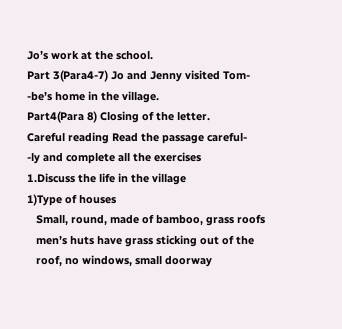Jo’s work at the school.
Part 3(Para4-7) Jo and Jenny visited Tom-
-be’s home in the village.
Part4(Para 8) Closing of the letter.
Careful reading Read the passage careful-
-ly and complete all the exercises
1.Discuss the life in the village
1)Type of houses
   Small, round, made of bamboo, grass roofs
   men’s huts have grass sticking out of the
   roof, no windows, small doorway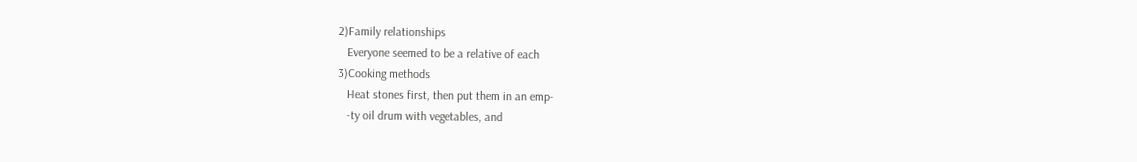2)Family relationships
   Everyone seemed to be a relative of each
3)Cooking methods
   Heat stones first, then put them in an emp-
   -ty oil drum with vegetables, and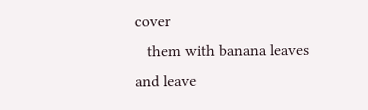cover
   them with banana leaves and leave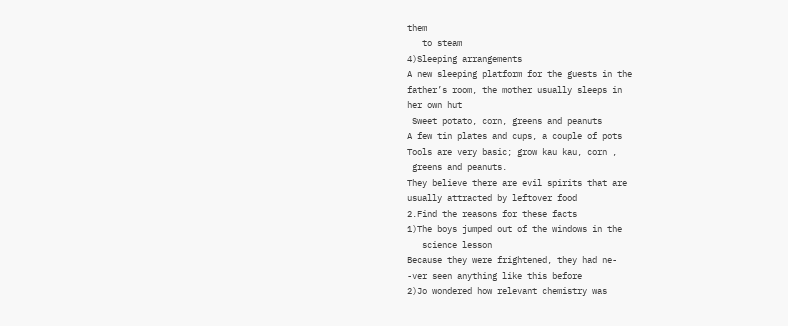them
   to steam
4)Sleeping arrangements
A new sleeping platform for the guests in the
father’s room, the mother usually sleeps in
her own hut
 Sweet potato, corn, greens and peanuts
A few tin plates and cups, a couple of pots
Tools are very basic; grow kau kau, corn ,
 greens and peanuts.
They believe there are evil spirits that are
usually attracted by leftover food
2.Find the reasons for these facts
1)The boys jumped out of the windows in the
   science lesson
Because they were frightened, they had ne-
-ver seen anything like this before
2)Jo wondered how relevant chemistry was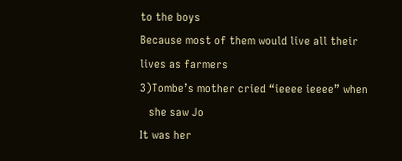to the boys
Because most of them would live all their
lives as farmers
3)Tombe’s mother cried “ieeee ieeee” when
   she saw Jo
It was her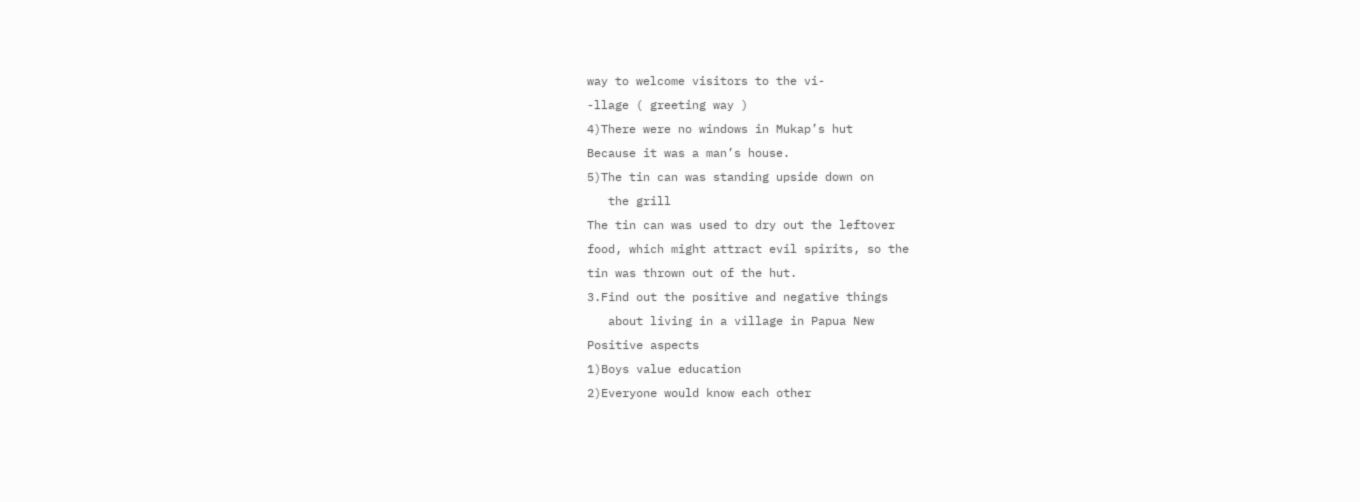way to welcome visitors to the vi-
-llage ( greeting way )
4)There were no windows in Mukap’s hut
Because it was a man’s house.
5)The tin can was standing upside down on
   the grill
The tin can was used to dry out the leftover
food, which might attract evil spirits, so the
tin was thrown out of the hut.
3.Find out the positive and negative things
   about living in a village in Papua New
Positive aspects
1)Boys value education
2)Everyone would know each other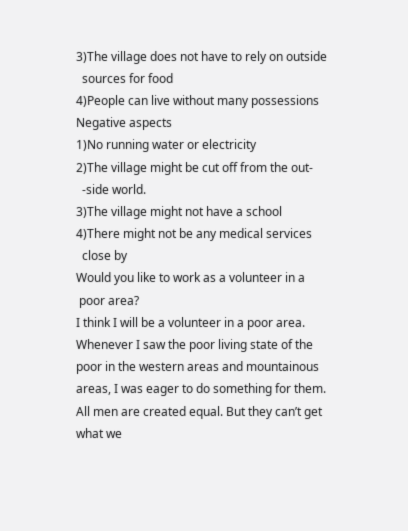3)The village does not have to rely on outside
  sources for food
4)People can live without many possessions
Negative aspects
1)No running water or electricity
2)The village might be cut off from the out-
  -side world.
3)The village might not have a school
4)There might not be any medical services
  close by
Would you like to work as a volunteer in a
 poor area?
I think I will be a volunteer in a poor area.
Whenever I saw the poor living state of the
poor in the western areas and mountainous
areas, I was eager to do something for them.
All men are created equal. But they can’t get
what we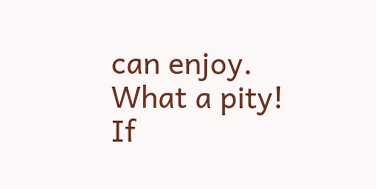can enjoy. What a pity! If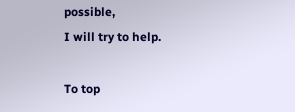possible,
I will try to help.

To top